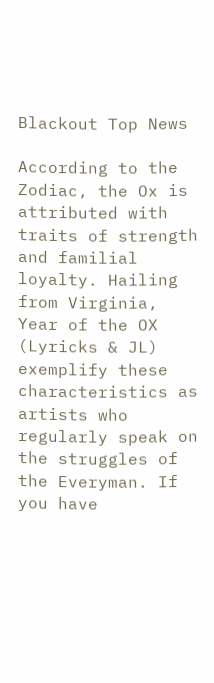Blackout Top News

According to the Zodiac, the Ox is attributed with traits of strength and familial loyalty. Hailing from Virginia, Year of the OX (Lyricks & JL) exemplify these characteristics as artists who regularly speak on the struggles of the Everyman. If you have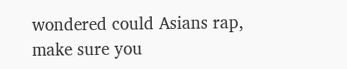wondered could Asians rap, make sure you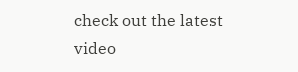check out the latest video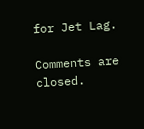for Jet Lag.

Comments are closed.